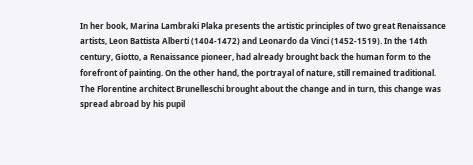In her book, Marina Lambraki Plaka presents the artistic principles of two great Renaissance artists, Leon Battista Alberti (1404-1472) and Leonardo da Vinci (1452-1519). In the 14th century, Giotto, a Renaissance pioneer, had already brought back the human form to the forefront of painting. On the other hand, the portrayal of nature, still remained traditional. The Florentine architect Brunelleschi brought about the change and in turn, this change was spread abroad by his pupil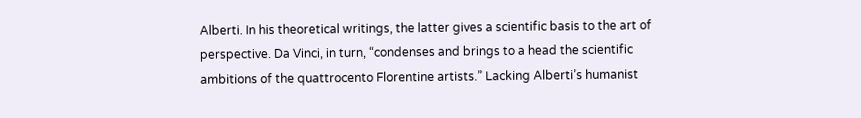Alberti. In his theoretical writings, the latter gives a scientific basis to the art of perspective. Da Vinci, in turn, “condenses and brings to a head the scientific ambitions of the quattrocento Florentine artists.” Lacking Alberti’s humanist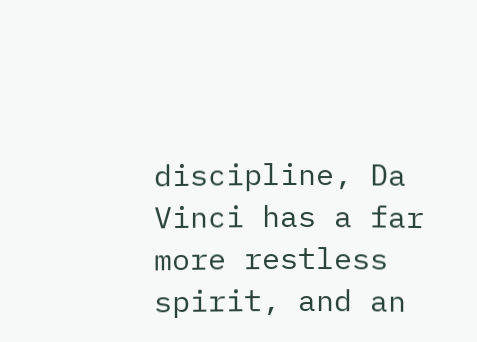discipline, Da Vinci has a far more restless spirit, and an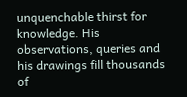unquenchable thirst for knowledge. His observations, queries and his drawings fill thousands of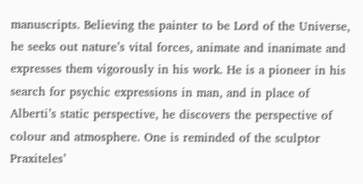manuscripts. Believing the painter to be Lord of the Universe, he seeks out nature’s vital forces, animate and inanimate and expresses them vigorously in his work. He is a pioneer in his search for psychic expressions in man, and in place of Alberti’s static perspective, he discovers the perspective of colour and atmosphere. One is reminded of the sculptor Praxiteles’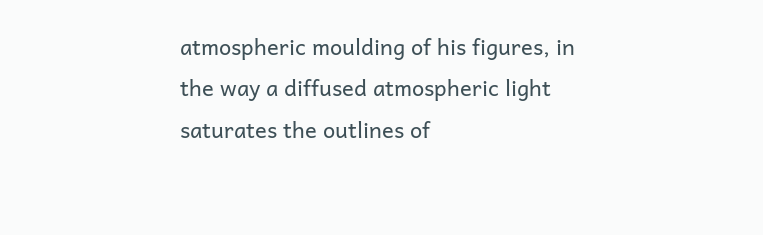atmospheric moulding of his figures, in the way a diffused atmospheric light saturates the outlines of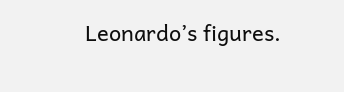Leonardo’s figures.